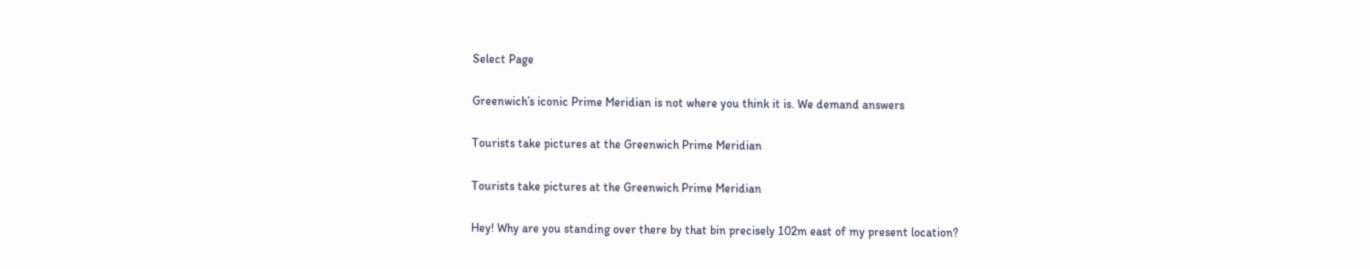Select Page

Greenwich’s iconic Prime Meridian is not where you think it is. We demand answers

Tourists take pictures at the Greenwich Prime Meridian

Tourists take pictures at the Greenwich Prime Meridian

Hey! Why are you standing over there by that bin precisely 102m east of my present location?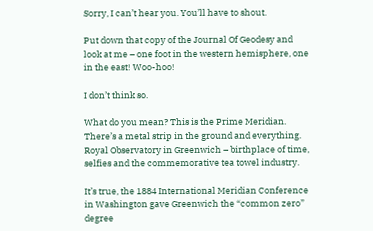Sorry, I can’t hear you. You’ll have to shout.

Put down that copy of the Journal Of Geodesy and look at me – one foot in the western hemisphere, one in the east! Woo-hoo!

I don’t think so.

What do you mean? This is the Prime Meridian. There’s a metal strip in the ground and everything. Royal Observatory in Greenwich – birthplace of time, selfies and the commemorative tea towel industry.

It’s true, the 1884 International Meridian Conference in Washington gave Greenwich the “common zero” degree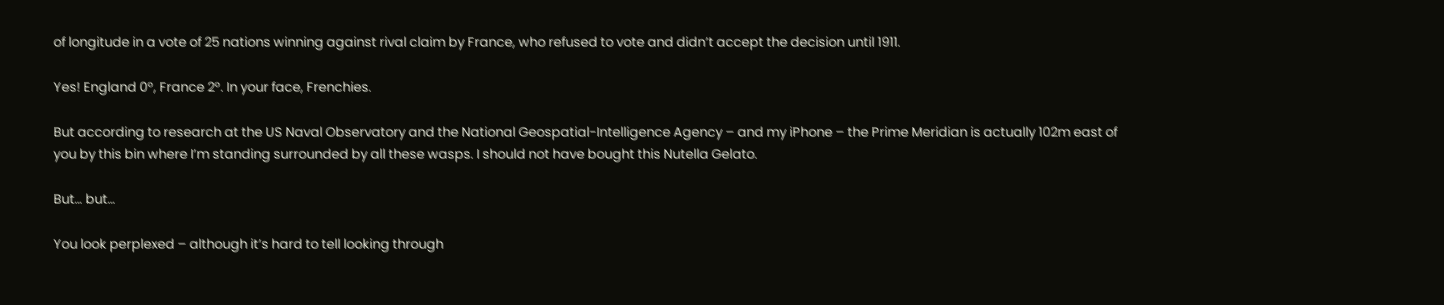of longitude in a vote of 25 nations winning against rival claim by France, who refused to vote and didn’t accept the decision until 1911.

Yes! England 0º, France 2º. In your face, Frenchies.

But according to research at the US Naval Observatory and the National Geospatial-Intelligence Agency – and my iPhone – the Prime Meridian is actually 102m east of you by this bin where I’m standing surrounded by all these wasps. I should not have bought this Nutella Gelato.

But… but…

You look perplexed – although it’s hard to tell looking through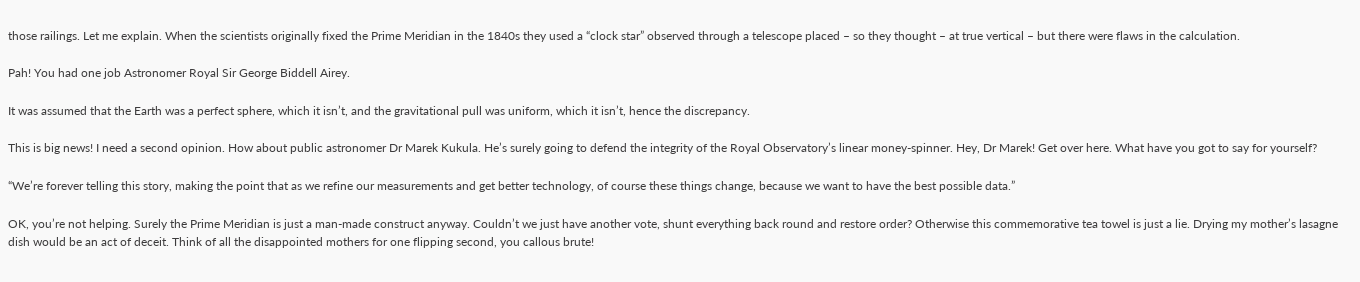those railings. Let me explain. When the scientists originally fixed the Prime Meridian in the 1840s they used a “clock star” observed through a telescope placed – so they thought – at true vertical – but there were flaws in the calculation.

Pah! You had one job Astronomer Royal Sir George Biddell Airey.

It was assumed that the Earth was a perfect sphere, which it isn’t, and the gravitational pull was uniform, which it isn’t, hence the discrepancy.

This is big news! I need a second opinion. How about public astronomer Dr Marek Kukula. He’s surely going to defend the integrity of the Royal Observatory’s linear money-spinner. Hey, Dr Marek! Get over here. What have you got to say for yourself?

“We’re forever telling this story, making the point that as we refine our measurements and get better technology, of course these things change, because we want to have the best possible data.”

OK, you’re not helping. Surely the Prime Meridian is just a man-made construct anyway. Couldn’t we just have another vote, shunt everything back round and restore order? Otherwise this commemorative tea towel is just a lie. Drying my mother’s lasagne dish would be an act of deceit. Think of all the disappointed mothers for one flipping second, you callous brute!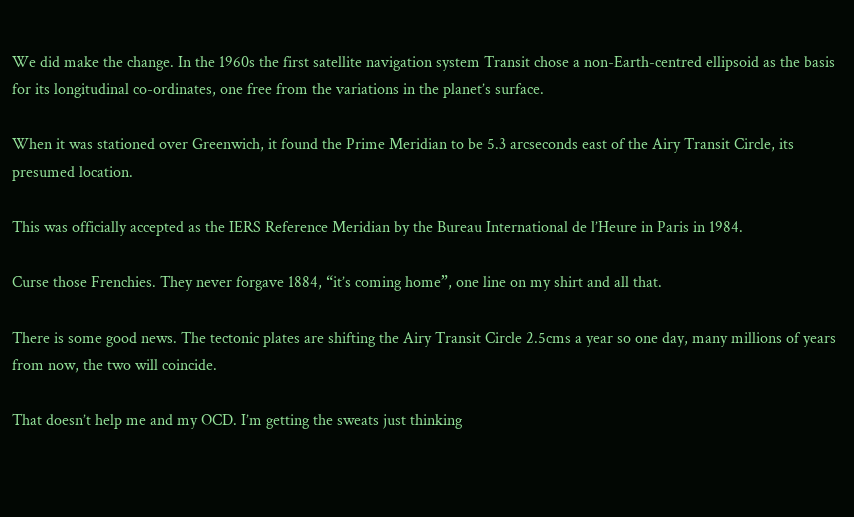We did make the change. In the 1960s the first satellite navigation system Transit chose a non-Earth-centred ellipsoid as the basis for its longitudinal co-ordinates, one free from the variations in the planet’s surface.

When it was stationed over Greenwich, it found the Prime Meridian to be 5.3 arcseconds east of the Airy Transit Circle, its presumed location.

This was officially accepted as the IERS Reference Meridian by the Bureau International de l’Heure in Paris in 1984.

Curse those Frenchies. They never forgave 1884, “it’s coming home”, one line on my shirt and all that.

There is some good news. The tectonic plates are shifting the Airy Transit Circle 2.5cms a year so one day, many millions of years from now, the two will coincide.

That doesn’t help me and my OCD. I’m getting the sweats just thinking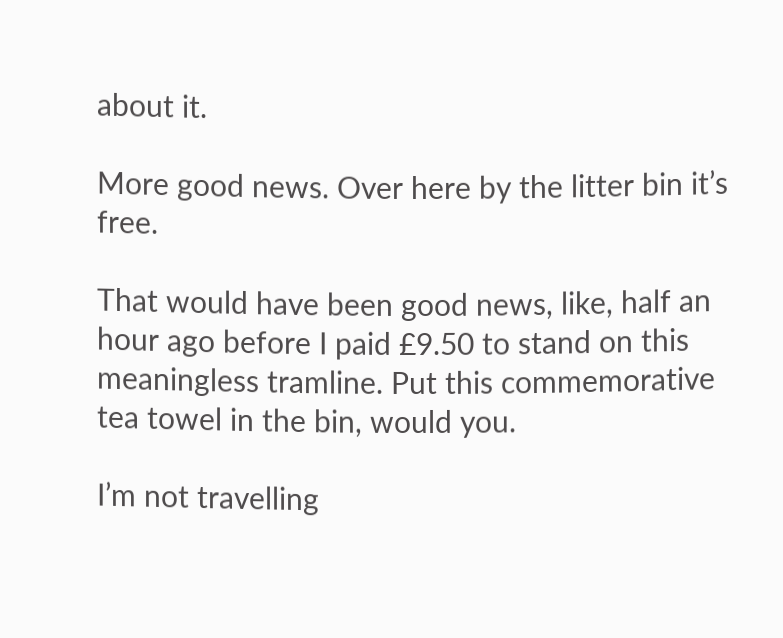about it.

More good news. Over here by the litter bin it’s free.

That would have been good news, like, half an hour ago before I paid £9.50 to stand on this meaningless tramline. Put this commemorative tea towel in the bin, would you.

I’m not travelling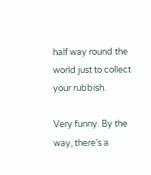half way round the world just to collect your rubbish.

Very funny. By the way, there’s a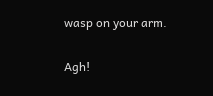wasp on your arm.

Agh!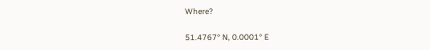Where?

51.4767° N, 0.0001° E